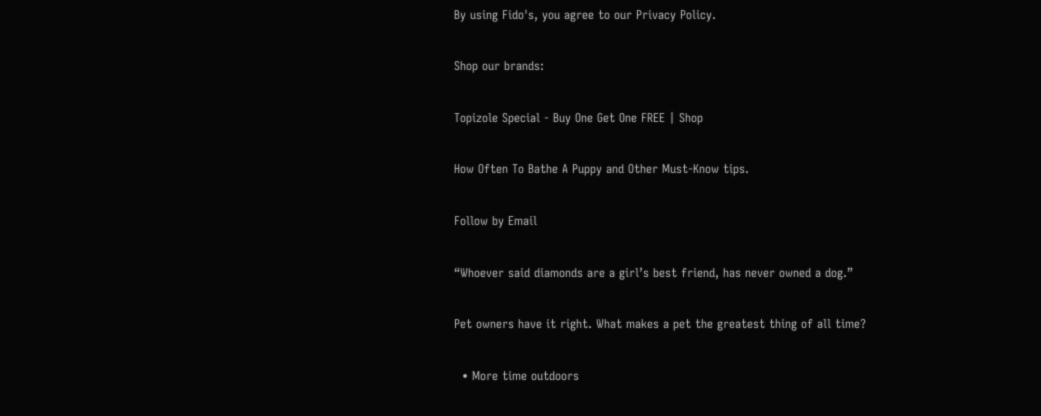By using Fido's, you agree to our Privacy Policy.

Shop our brands:

Topizole Special - Buy One Get One FREE | Shop

How Often To Bathe A Puppy and Other Must-Know tips.

Follow by Email

“Whoever said diamonds are a girl’s best friend, has never owned a dog.”

Pet owners have it right. What makes a pet the greatest thing of all time?

  • More time outdoors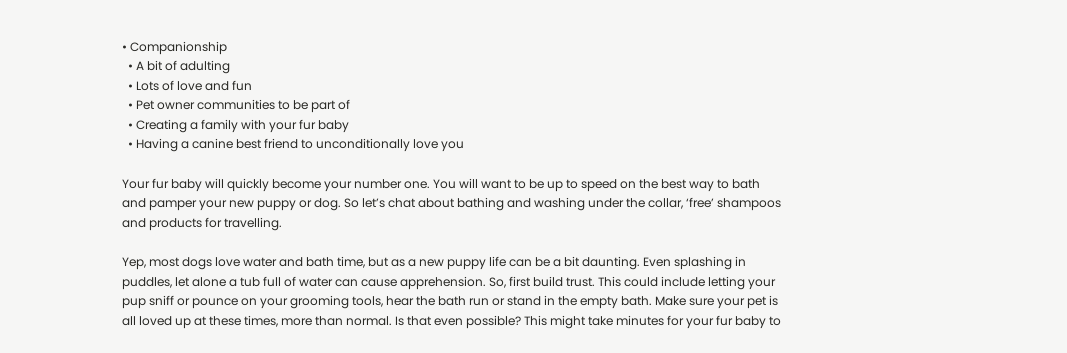• Companionship
  • A bit of adulting
  • Lots of love and fun
  • Pet owner communities to be part of
  • Creating a family with your fur baby
  • Having a canine best friend to unconditionally love you

Your fur baby will quickly become your number one. You will want to be up to speed on the best way to bath and pamper your new puppy or dog. So let’s chat about bathing and washing under the collar, ‘free’ shampoos and products for travelling.

Yep, most dogs love water and bath time, but as a new puppy life can be a bit daunting. Even splashing in puddles, let alone a tub full of water can cause apprehension. So, first build trust. This could include letting your pup sniff or pounce on your grooming tools, hear the bath run or stand in the empty bath. Make sure your pet is all loved up at these times, more than normal. Is that even possible? This might take minutes for your fur baby to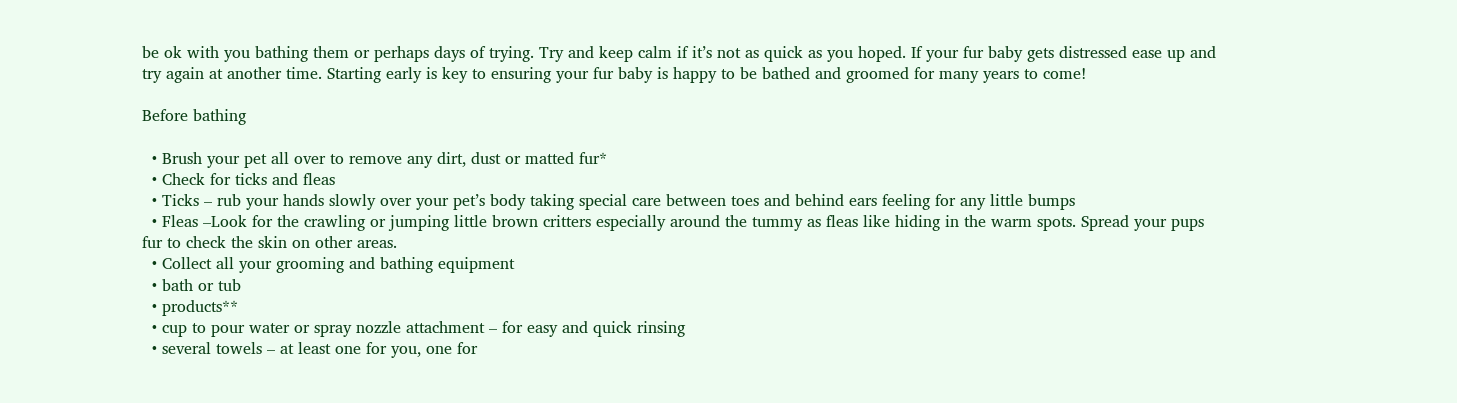be ok with you bathing them or perhaps days of trying. Try and keep calm if it’s not as quick as you hoped. If your fur baby gets distressed ease up and try again at another time. Starting early is key to ensuring your fur baby is happy to be bathed and groomed for many years to come!

Before bathing

  • Brush your pet all over to remove any dirt, dust or matted fur*
  • Check for ticks and fleas
  • Ticks – rub your hands slowly over your pet’s body taking special care between toes and behind ears feeling for any little bumps
  • Fleas –Look for the crawling or jumping little brown critters especially around the tummy as fleas like hiding in the warm spots. Spread your pups fur to check the skin on other areas.
  • Collect all your grooming and bathing equipment
  • bath or tub
  • products**
  • cup to pour water or spray nozzle attachment – for easy and quick rinsing
  • several towels – at least one for you, one for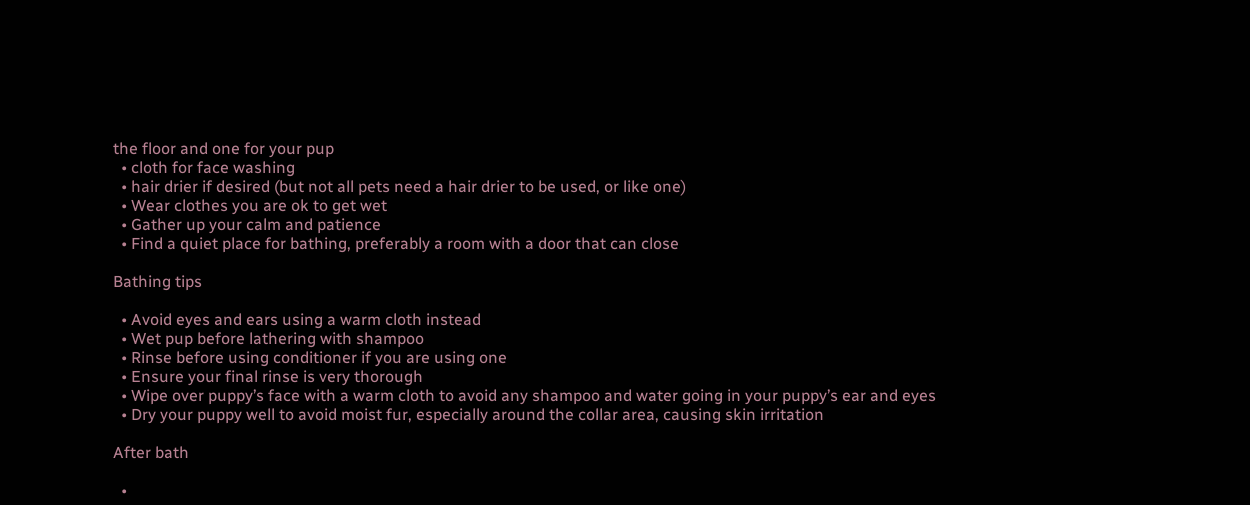the floor and one for your pup
  • cloth for face washing
  • hair drier if desired (but not all pets need a hair drier to be used, or like one)
  • Wear clothes you are ok to get wet
  • Gather up your calm and patience
  • Find a quiet place for bathing, preferably a room with a door that can close

Bathing tips

  • Avoid eyes and ears using a warm cloth instead
  • Wet pup before lathering with shampoo
  • Rinse before using conditioner if you are using one
  • Ensure your final rinse is very thorough
  • Wipe over puppy’s face with a warm cloth to avoid any shampoo and water going in your puppy’s ear and eyes
  • Dry your puppy well to avoid moist fur, especially around the collar area, causing skin irritation

After bath

  •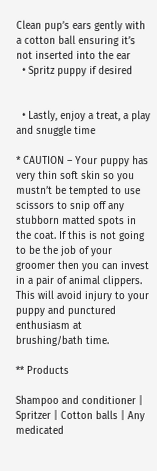Clean pup’s ears gently with a cotton ball ensuring it’s not inserted into the ear
  • Spritz puppy if desired


  • Lastly, enjoy a treat, a play and snuggle time

* CAUTION – Your puppy has very thin soft skin so you mustn’t be tempted to use scissors to snip off any stubborn matted spots in the coat. If this is not going to be the job of your groomer then you can invest in a pair of animal clippers. This will avoid injury to your puppy and punctured enthusiasm at brushing/bath time.

** Products

Shampoo and conditioner | Spritzer | Cotton balls | Any medicated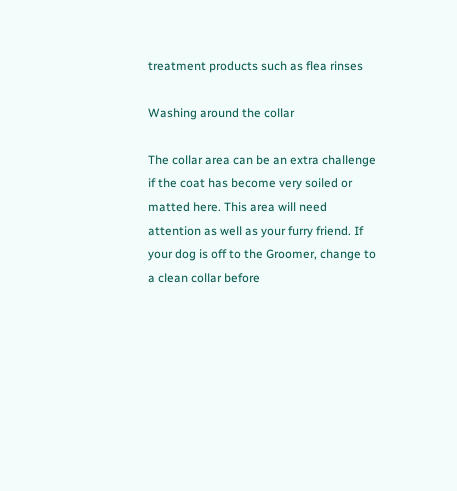treatment products such as flea rinses

Washing around the collar

The collar area can be an extra challenge if the coat has become very soiled or matted here. This area will need attention as well as your furry friend. If your dog is off to the Groomer, change to a clean collar before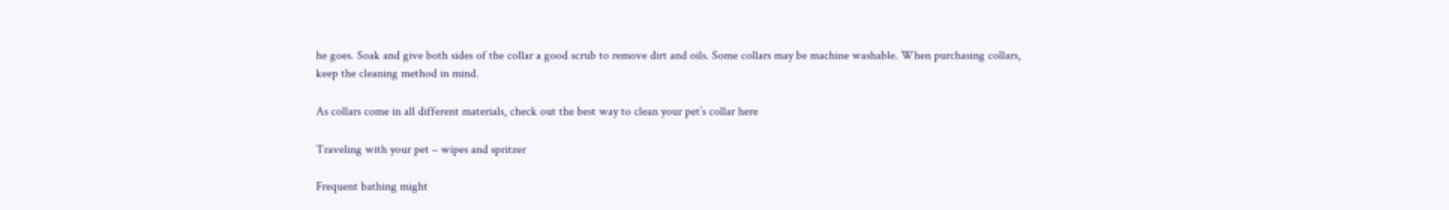he goes. Soak and give both sides of the collar a good scrub to remove dirt and oils. Some collars may be machine washable. When purchasing collars, keep the cleaning method in mind.

As collars come in all different materials, check out the best way to clean your pet’s collar here

Traveling with your pet – wipes and spritzer

Frequent bathing might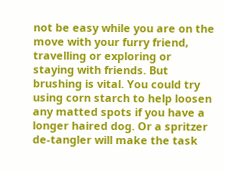not be easy while you are on the move with your furry friend, travelling or exploring or staying with friends. But brushing is vital. You could try using corn starch to help loosen any matted spots if you have a longer haired dog. Or a spritzer de-tangler will make the task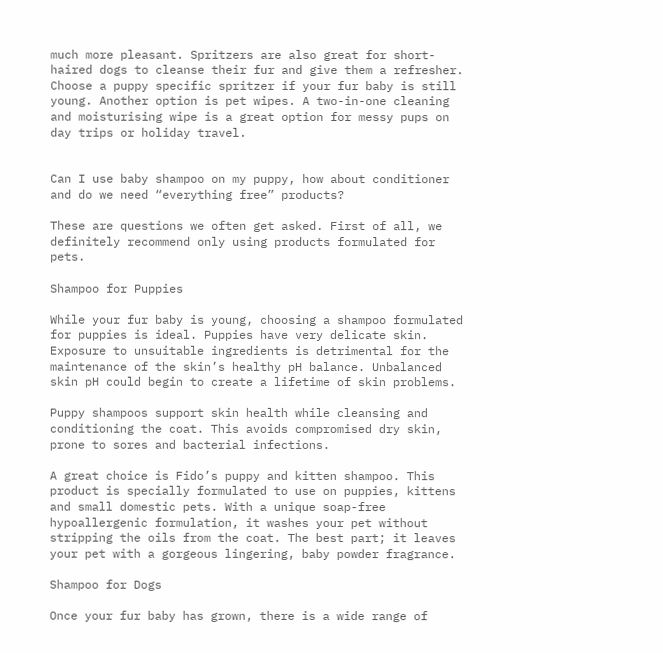much more pleasant. Spritzers are also great for short-haired dogs to cleanse their fur and give them a refresher. Choose a puppy specific spritzer if your fur baby is still young. Another option is pet wipes. A two-in-one cleaning and moisturising wipe is a great option for messy pups on day trips or holiday travel.


Can I use baby shampoo on my puppy, how about conditioner and do we need “everything free” products?

These are questions we often get asked. First of all, we definitely recommend only using products formulated for pets.

Shampoo for Puppies

While your fur baby is young, choosing a shampoo formulated for puppies is ideal. Puppies have very delicate skin. Exposure to unsuitable ingredients is detrimental for the maintenance of the skin’s healthy pH balance. Unbalanced skin pH could begin to create a lifetime of skin problems.

Puppy shampoos support skin health while cleansing and conditioning the coat. This avoids compromised dry skin, prone to sores and bacterial infections.

A great choice is Fido’s puppy and kitten shampoo. This product is specially formulated to use on puppies, kittens and small domestic pets. With a unique soap-free hypoallergenic formulation, it washes your pet without stripping the oils from the coat. The best part; it leaves your pet with a gorgeous lingering, baby powder fragrance.

Shampoo for Dogs

Once your fur baby has grown, there is a wide range of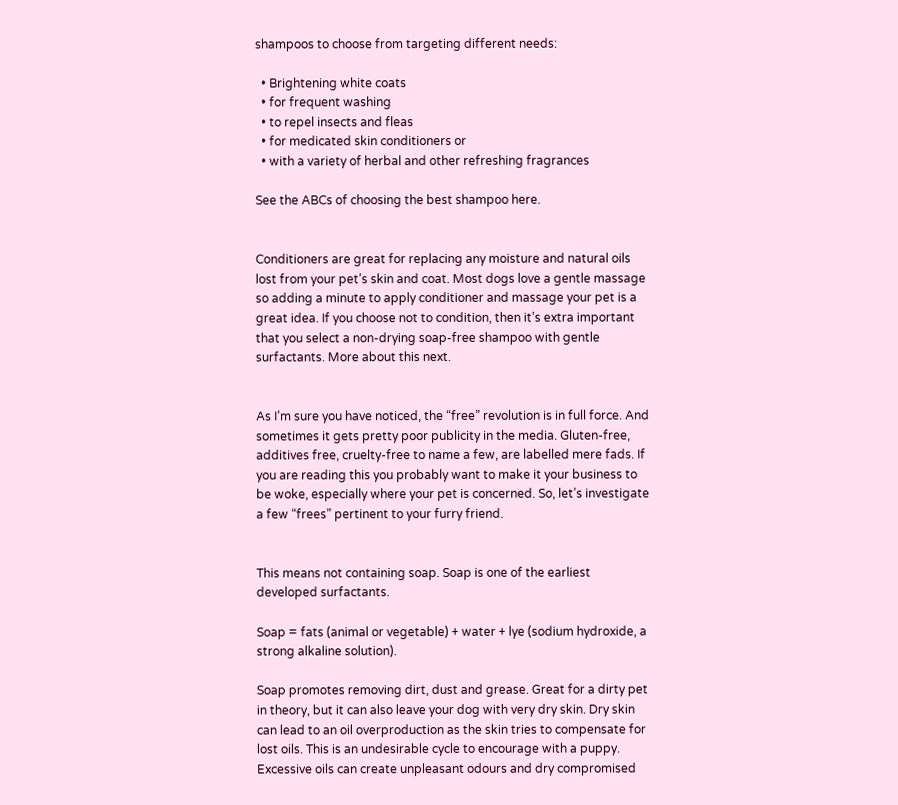shampoos to choose from targeting different needs:

  • Brightening white coats
  • for frequent washing
  • to repel insects and fleas
  • for medicated skin conditioners or
  • with a variety of herbal and other refreshing fragrances

See the ABCs of choosing the best shampoo here.


Conditioners are great for replacing any moisture and natural oils lost from your pet’s skin and coat. Most dogs love a gentle massage so adding a minute to apply conditioner and massage your pet is a great idea. If you choose not to condition, then it’s extra important that you select a non-drying soap-free shampoo with gentle surfactants. More about this next.


As I’m sure you have noticed, the “free” revolution is in full force. And sometimes it gets pretty poor publicity in the media. Gluten-free, additives free, cruelty-free to name a few, are labelled mere fads. If you are reading this you probably want to make it your business to be woke, especially where your pet is concerned. So, let’s investigate a few “frees” pertinent to your furry friend.


This means not containing soap. Soap is one of the earliest developed surfactants.

Soap = fats (animal or vegetable) + water + lye (sodium hydroxide, a strong alkaline solution).

Soap promotes removing dirt, dust and grease. Great for a dirty pet in theory, but it can also leave your dog with very dry skin. Dry skin can lead to an oil overproduction as the skin tries to compensate for lost oils. This is an undesirable cycle to encourage with a puppy. Excessive oils can create unpleasant odours and dry compromised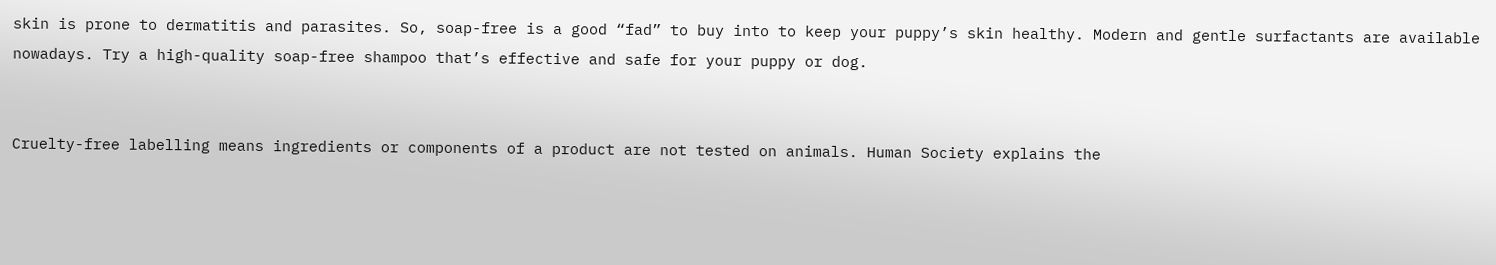skin is prone to dermatitis and parasites. So, soap-free is a good “fad” to buy into to keep your puppy’s skin healthy. Modern and gentle surfactants are available nowadays. Try a high-quality soap-free shampoo that’s effective and safe for your puppy or dog.


Cruelty-free labelling means ingredients or components of a product are not tested on animals. Human Society explains the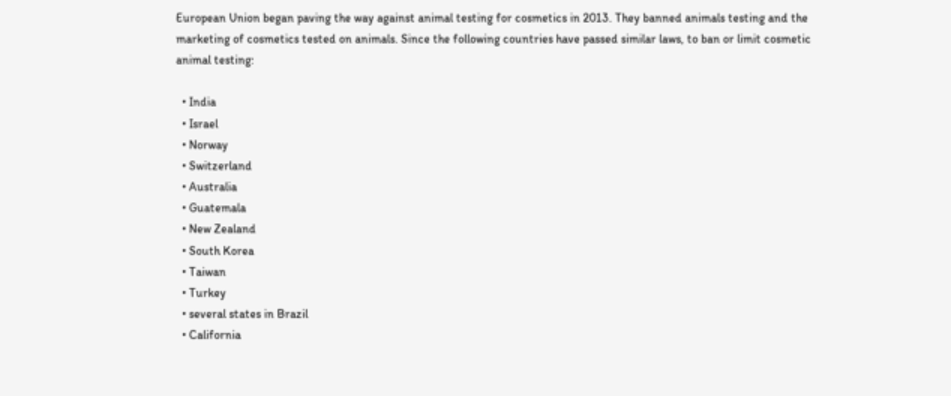European Union began paving the way against animal testing for cosmetics in 2013. They banned animals testing and the marketing of cosmetics tested on animals. Since the following countries have passed similar laws, to ban or limit cosmetic animal testing:

  • India
  • Israel
  • Norway
  • Switzerland
  • Australia
  • Guatemala
  • New Zealand
  • South Korea
  • Taiwan
  • Turkey
  • several states in Brazil
  • California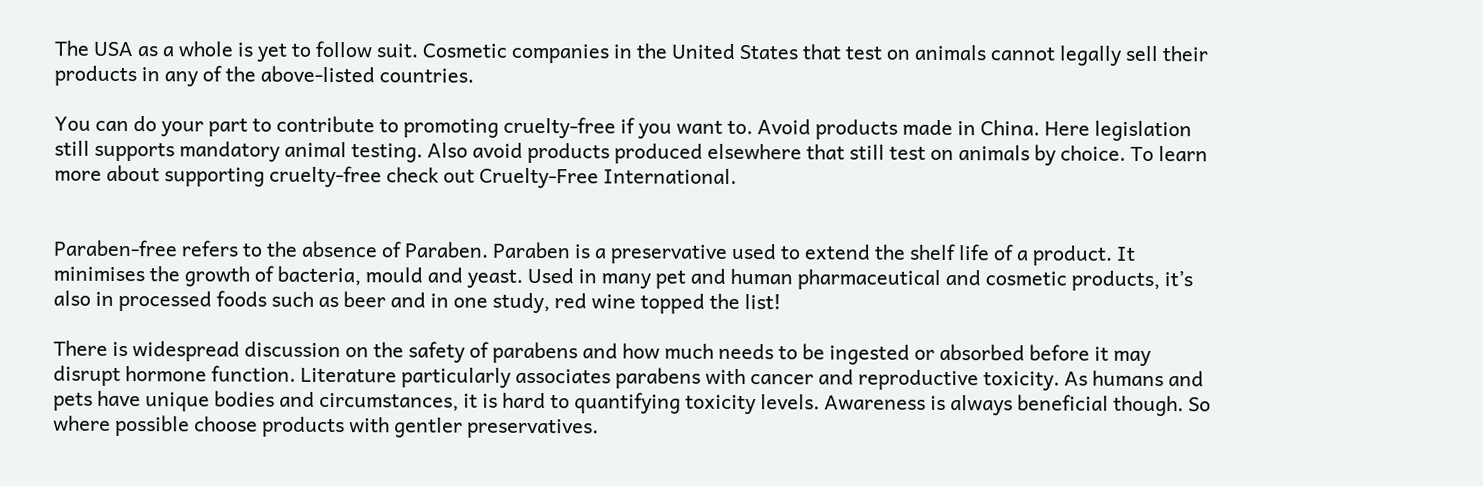The USA as a whole is yet to follow suit. Cosmetic companies in the United States that test on animals cannot legally sell their products in any of the above-listed countries.

You can do your part to contribute to promoting cruelty-free if you want to. Avoid products made in China. Here legislation still supports mandatory animal testing. Also avoid products produced elsewhere that still test on animals by choice. To learn more about supporting cruelty-free check out Cruelty-Free International.


Paraben-free refers to the absence of Paraben. Paraben is a preservative used to extend the shelf life of a product. It minimises the growth of bacteria, mould and yeast. Used in many pet and human pharmaceutical and cosmetic products, it’s also in processed foods such as beer and in one study, red wine topped the list!

There is widespread discussion on the safety of parabens and how much needs to be ingested or absorbed before it may disrupt hormone function. Literature particularly associates parabens with cancer and reproductive toxicity. As humans and pets have unique bodies and circumstances, it is hard to quantifying toxicity levels. Awareness is always beneficial though. So where possible choose products with gentler preservatives.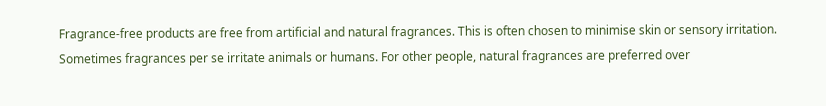Fragrance-free products are free from artificial and natural fragrances. This is often chosen to minimise skin or sensory irritation. Sometimes fragrances per se irritate animals or humans. For other people, natural fragrances are preferred over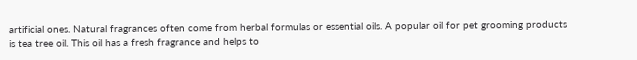artificial ones. Natural fragrances often come from herbal formulas or essential oils. A popular oil for pet grooming products is tea tree oil. This oil has a fresh fragrance and helps to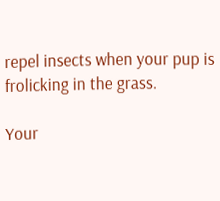repel insects when your pup is frolicking in the grass.

Your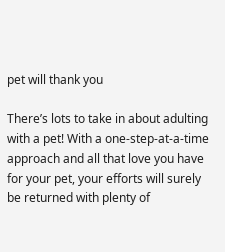pet will thank you

There’s lots to take in about adulting with a pet! With a one-step-at-a-time approach and all that love you have for your pet, your efforts will surely be returned with plenty of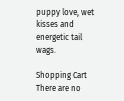puppy love, wet kisses and energetic tail wags.

Shopping Cart
There are no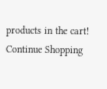products in the cart!
Continue Shopping